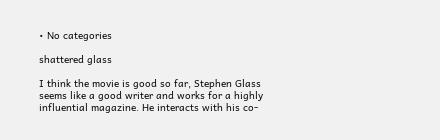• No categories

shattered glass

I think the movie is good so far, Stephen Glass seems like a good writer and works for a highly influential magazine. He interacts with his co-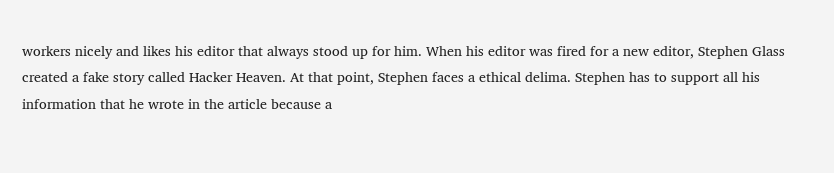workers nicely and likes his editor that always stood up for him. When his editor was fired for a new editor, Stephen Glass created a fake story called Hacker Heaven. At that point, Stephen faces a ethical delima. Stephen has to support all his information that he wrote in the article because a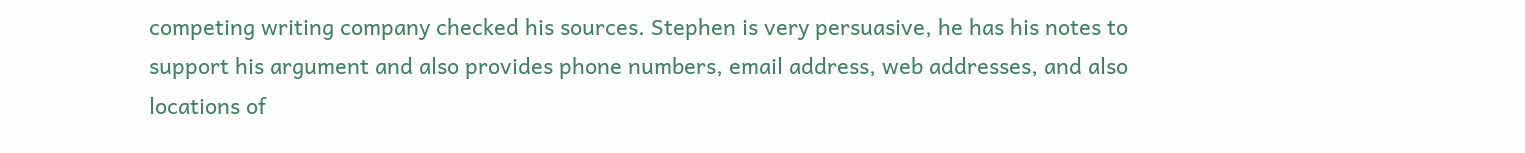competing writing company checked his sources. Stephen is very persuasive, he has his notes to support his argument and also provides phone numbers, email address, web addresses, and also locations of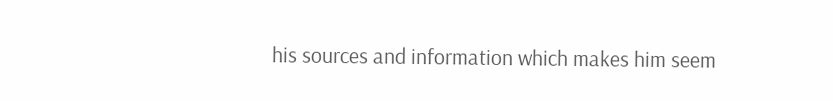his sources and information which makes him seem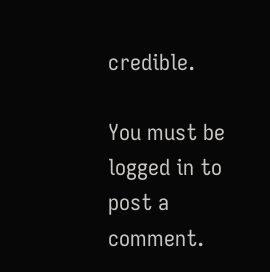credible.

You must be logged in to post a comment.